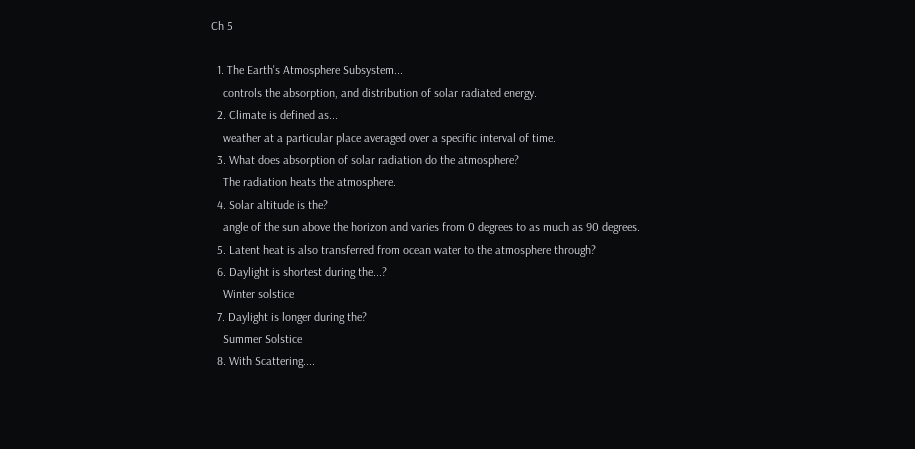Ch 5

  1. The Earth's Atmosphere Subsystem...
    controls the absorption, and distribution of solar radiated energy.
  2. Climate is defined as...
    weather at a particular place averaged over a specific interval of time.
  3. What does absorption of solar radiation do the atmosphere?
    The radiation heats the atmosphere.
  4. Solar altitude is the?
    angle of the sun above the horizon and varies from 0 degrees to as much as 90 degrees.
  5. Latent heat is also transferred from ocean water to the atmosphere through?
  6. Daylight is shortest during the...?
    Winter solstice
  7. Daylight is longer during the?
    Summer Solstice
  8. With Scattering....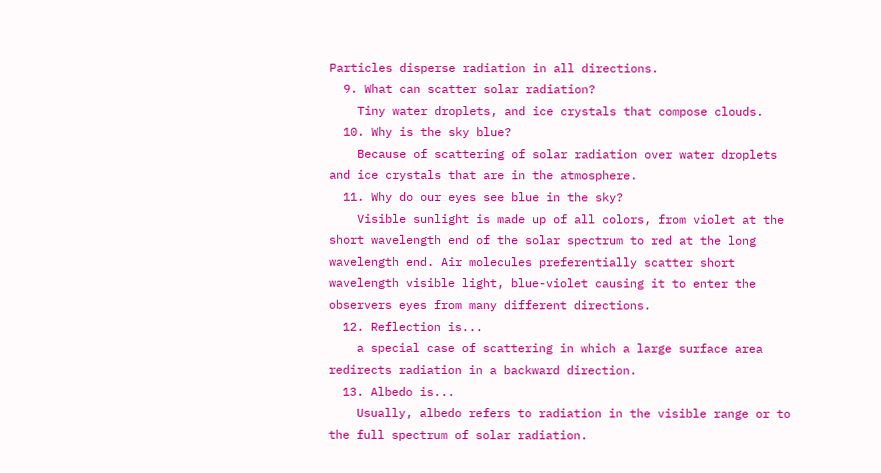Particles disperse radiation in all directions.
  9. What can scatter solar radiation?
    Tiny water droplets, and ice crystals that compose clouds.
  10. Why is the sky blue?
    Because of scattering of solar radiation over water droplets and ice crystals that are in the atmosphere.
  11. Why do our eyes see blue in the sky?
    Visible sunlight is made up of all colors, from violet at the short wavelength end of the solar spectrum to red at the long wavelength end. Air molecules preferentially scatter short wavelength visible light, blue-violet causing it to enter the observers eyes from many different directions.
  12. Reflection is...
    a special case of scattering in which a large surface area redirects radiation in a backward direction.
  13. Albedo is...
    Usually, albedo refers to radiation in the visible range or to the full spectrum of solar radiation.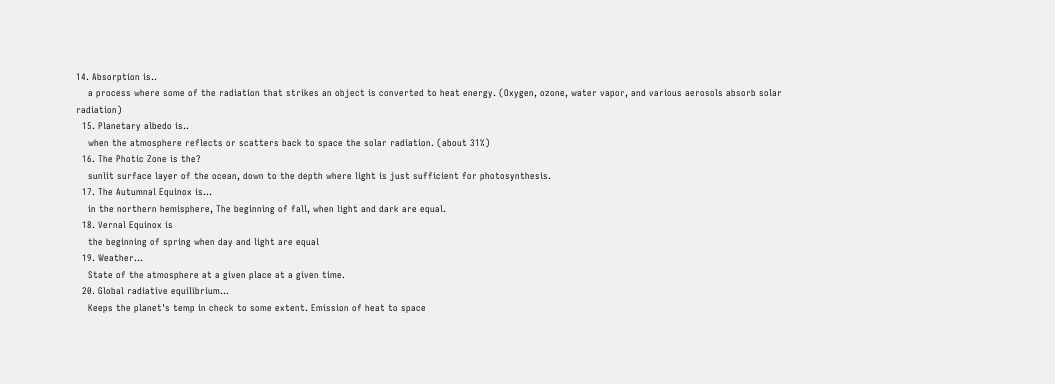14. Absorption is..
    a process where some of the radiation that strikes an object is converted to heat energy. (Oxygen, ozone, water vapor, and various aerosols absorb solar radiation)
  15. Planetary albedo is..
    when the atmosphere reflects or scatters back to space the solar radiation. (about 31%)
  16. The Photic Zone is the?
    sunlit surface layer of the ocean, down to the depth where light is just sufficient for photosynthesis.
  17. The Autumnal Equinox is...
    in the northern hemisphere, The beginning of fall, when light and dark are equal.
  18. Vernal Equinox is
    the beginning of spring when day and light are equal
  19. Weather...
    State of the atmosphere at a given place at a given time.
  20. Global radiative equilibrium...
    Keeps the planet's temp in check to some extent. Emission of heat to space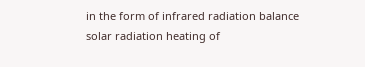in the form of infrared radiation balance solar radiation heating of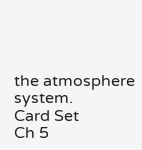the atmosphere system.
Card Set
Ch 5